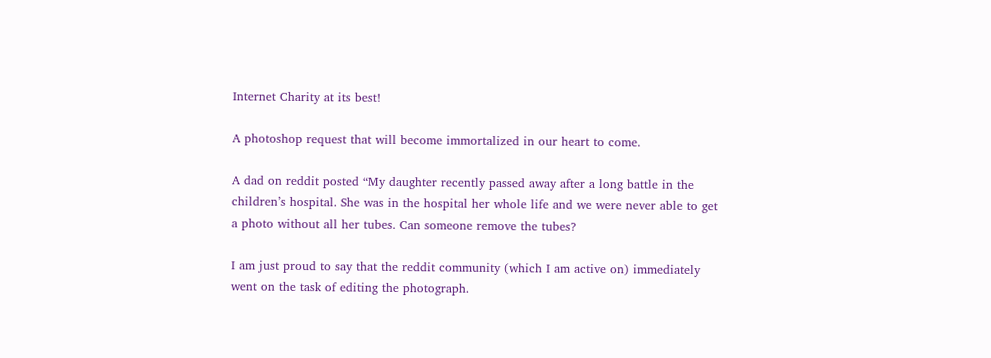Internet Charity at its best!

A photoshop request that will become immortalized in our heart to come.

A dad on reddit posted “My daughter recently passed away after a long battle in the children’s hospital. She was in the hospital her whole life and we were never able to get a photo without all her tubes. Can someone remove the tubes?

I am just proud to say that the reddit community (which I am active on) immediately went on the task of editing the photograph.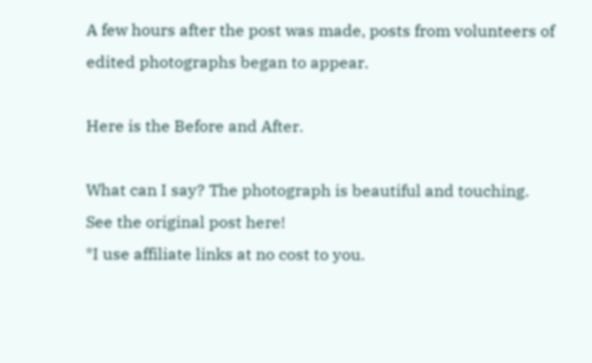A few hours after the post was made, posts from volunteers of edited photographs began to appear.

Here is the Before and After.

What can I say? The photograph is beautiful and touching.
See the original post here!
*I use affiliate links at no cost to you.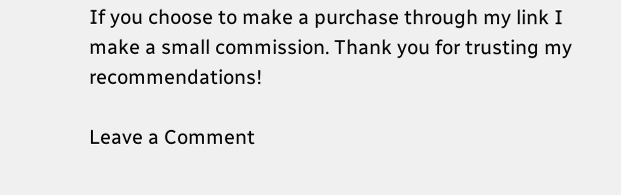If you choose to make a purchase through my link I make a small commission. Thank you for trusting my recommendations!

Leave a Comment